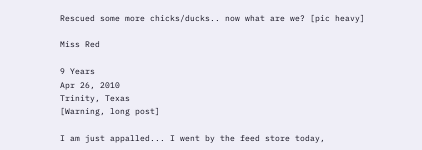Rescued some more chicks/ducks.. now what are we? [pic heavy]

Miss Red

9 Years
Apr 26, 2010
Trinity, Texas
[Warning, long post]

I am just appalled... I went by the feed store today,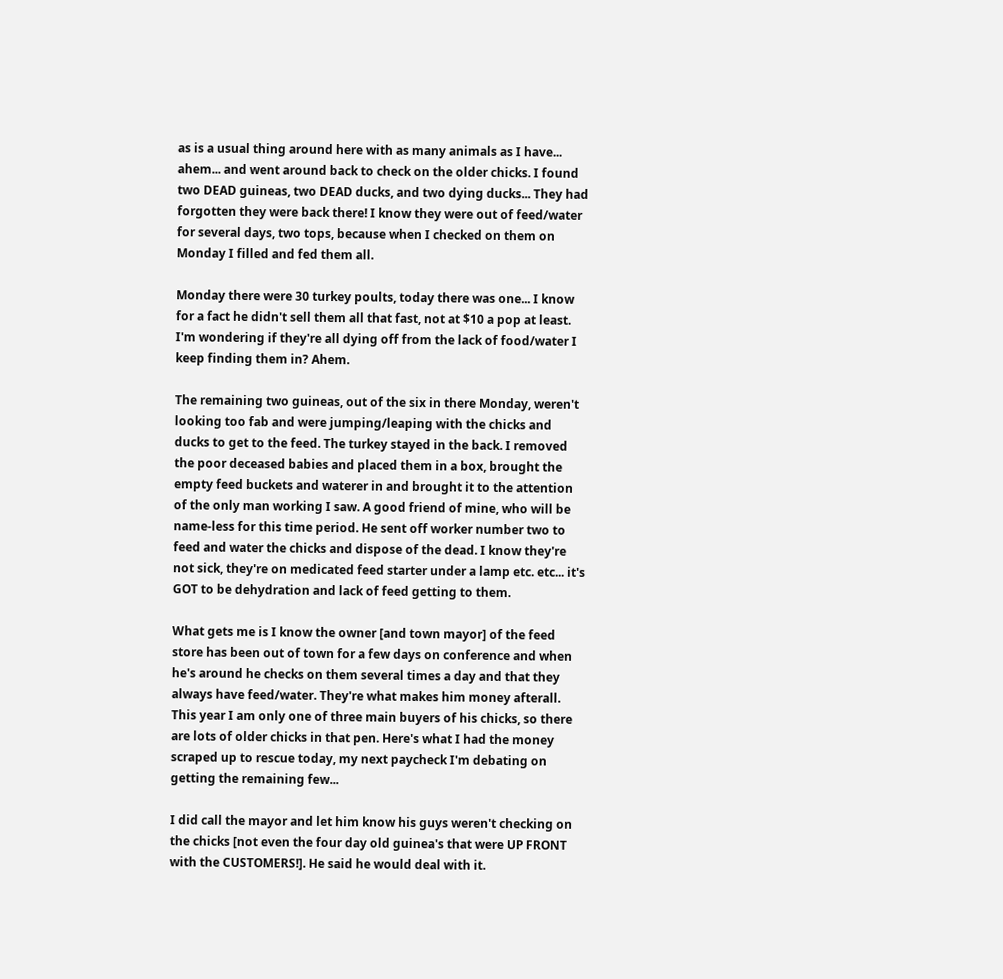as is a usual thing around here with as many animals as I have... ahem... and went around back to check on the older chicks. I found two DEAD guineas, two DEAD ducks, and two dying ducks... They had forgotten they were back there! I know they were out of feed/water for several days, two tops, because when I checked on them on Monday I filled and fed them all.

Monday there were 30 turkey poults, today there was one... I know for a fact he didn't sell them all that fast, not at $10 a pop at least. I'm wondering if they're all dying off from the lack of food/water I keep finding them in? Ahem.

The remaining two guineas, out of the six in there Monday, weren't looking too fab and were jumping/leaping with the chicks and ducks to get to the feed. The turkey stayed in the back. I removed the poor deceased babies and placed them in a box, brought the empty feed buckets and waterer in and brought it to the attention of the only man working I saw. A good friend of mine, who will be name-less for this time period. He sent off worker number two to feed and water the chicks and dispose of the dead. I know they're not sick, they're on medicated feed starter under a lamp etc. etc... it's GOT to be dehydration and lack of feed getting to them.

What gets me is I know the owner [and town mayor] of the feed store has been out of town for a few days on conference and when he's around he checks on them several times a day and that they always have feed/water. They're what makes him money afterall. This year I am only one of three main buyers of his chicks, so there are lots of older chicks in that pen. Here's what I had the money scraped up to rescue today, my next paycheck I'm debating on getting the remaining few...

I did call the mayor and let him know his guys weren't checking on the chicks [not even the four day old guinea's that were UP FRONT with the CUSTOMERS!]. He said he would deal with it.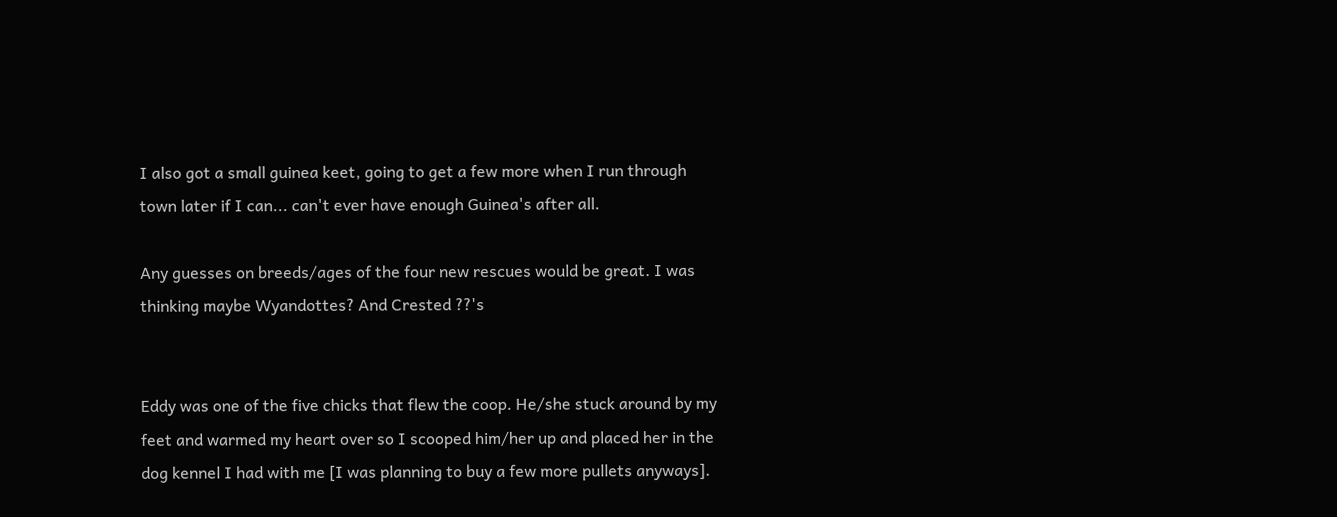I also got a small guinea keet, going to get a few more when I run through town later if I can... can't ever have enough Guinea's after all.

Any guesses on breeds/ages of the four new rescues would be great. I was thinking maybe Wyandottes? And Crested ??'s


Eddy was one of the five chicks that flew the coop. He/she stuck around by my feet and warmed my heart over so I scooped him/her up and placed her in the dog kennel I had with me [I was planning to buy a few more pullets anyways].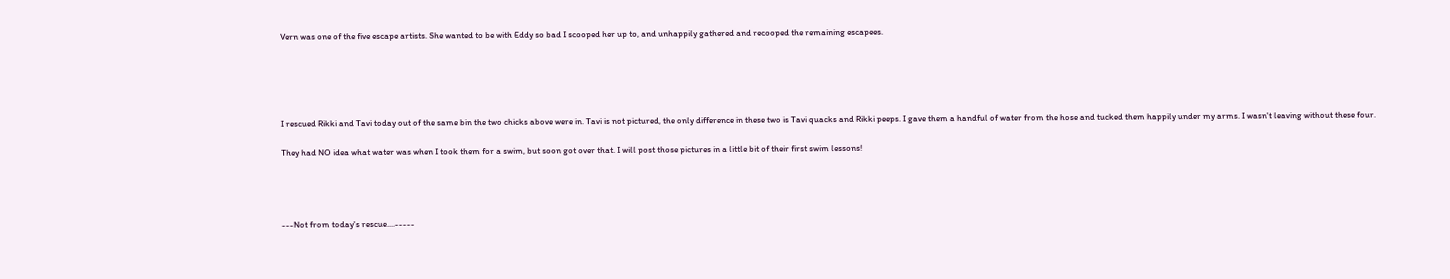Vern was one of the five escape artists. She wanted to be with Eddy so bad I scooped her up to, and unhappily gathered and recooped the remaining escapees.





I rescued Rikki and Tavi today out of the same bin the two chicks above were in. Tavi is not pictured, the only difference in these two is Tavi quacks and Rikki peeps. I gave them a handful of water from the hose and tucked them happily under my arms. I wasn't leaving without these four.

They had NO idea what water was when I took them for a swim, but soon got over that. I will post those pictures in a little bit of their first swim lessons!




---Not from today's rescue....-----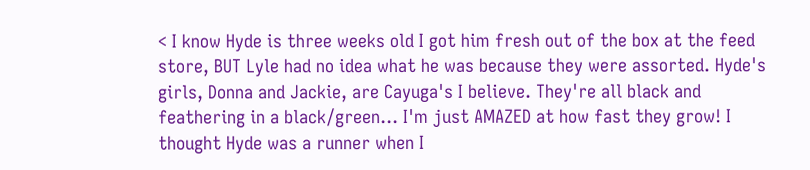< I know Hyde is three weeks old I got him fresh out of the box at the feed store, BUT Lyle had no idea what he was because they were assorted. Hyde's girls, Donna and Jackie, are Cayuga's I believe. They're all black and feathering in a black/green... I'm just AMAZED at how fast they grow! I thought Hyde was a runner when I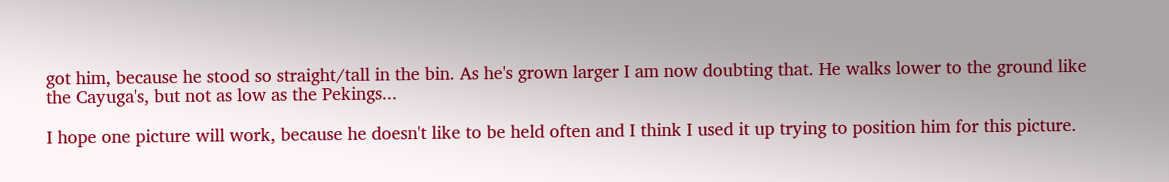got him, because he stood so straight/tall in the bin. As he's grown larger I am now doubting that. He walks lower to the ground like the Cayuga's, but not as low as the Pekings...

I hope one picture will work, because he doesn't like to be held often and I think I used it up trying to position him for this picture.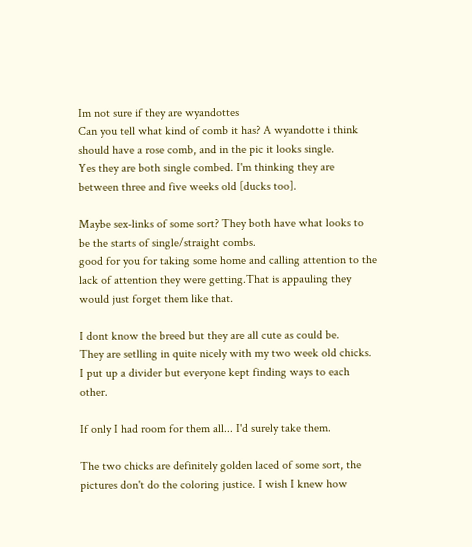Im not sure if they are wyandottes
Can you tell what kind of comb it has? A wyandotte i think should have a rose comb, and in the pic it looks single.
Yes they are both single combed. I'm thinking they are between three and five weeks old [ducks too].

Maybe sex-links of some sort? They both have what looks to be the starts of single/straight combs.
good for you for taking some home and calling attention to the lack of attention they were getting.That is appauling they would just forget them like that.

I dont know the breed but they are all cute as could be.
They are setlling in quite nicely with my two week old chicks. I put up a divider but everyone kept finding ways to each other.

If only I had room for them all... I'd surely take them.

The two chicks are definitely golden laced of some sort, the pictures don't do the coloring justice. I wish I knew how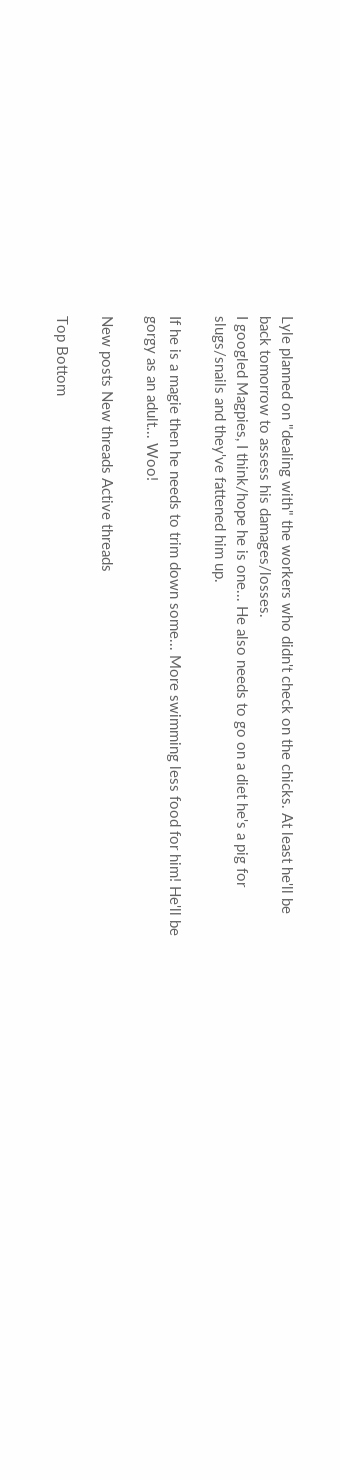Lyle planned on "dealing with" the workers who didn't check on the chicks. At least he'll be back tomorrow to assess his damages/losses.
I googled Magpies, I think/hope he is one... He also needs to go on a diet he's a pig for slugs/snails and they've fattened him up.

If he is a magie then he needs to trim down some... More swimming less food for him! He'll be gorgy as an adult... Woo!

New posts New threads Active threads

Top Bottom